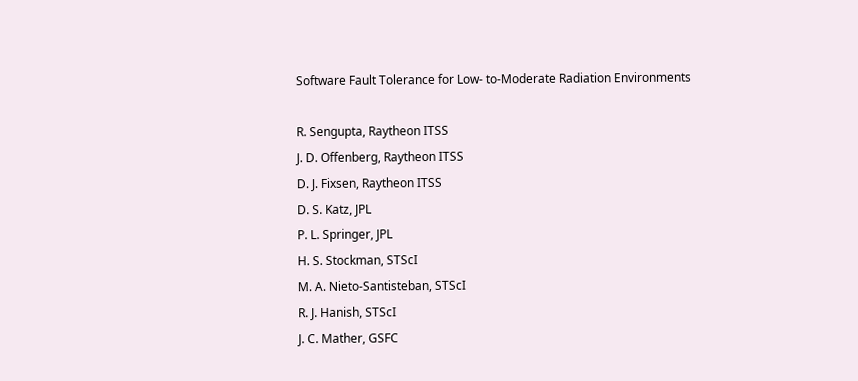Software Fault Tolerance for Low- to-Moderate Radiation Environments

R. Sengupta, Raytheon ITSS
J. D. Offenberg, Raytheon ITSS
D. J. Fixsen, Raytheon ITSS
D. S. Katz, JPL
P. L. Springer, JPL
H. S. Stockman, STScI
M. A. Nieto-Santisteban, STScI
R. J. Hanish, STScI
J. C. Mather, GSFC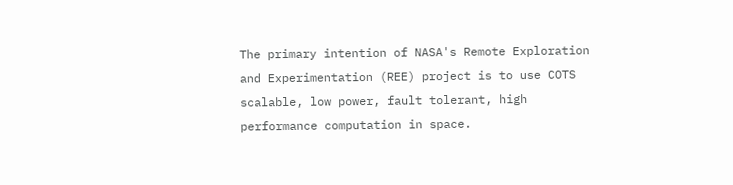The primary intention of NASA's Remote Exploration and Experimentation (REE) project is to use COTS scalable, low power, fault tolerant, high performance computation in space.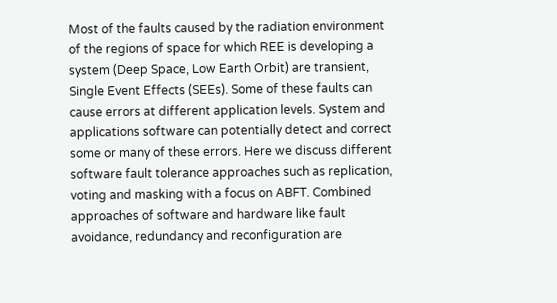Most of the faults caused by the radiation environment of the regions of space for which REE is developing a system (Deep Space, Low Earth Orbit) are transient, Single Event Effects (SEEs). Some of these faults can cause errors at different application levels. System and applications software can potentially detect and correct some or many of these errors. Here we discuss different software fault tolerance approaches such as replication, voting and masking with a focus on ABFT. Combined approaches of software and hardware like fault avoidance, redundancy and reconfiguration are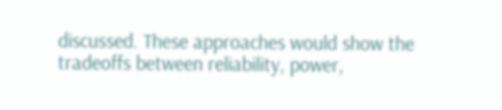discussed. These approaches would show the tradeoffs between reliability, power,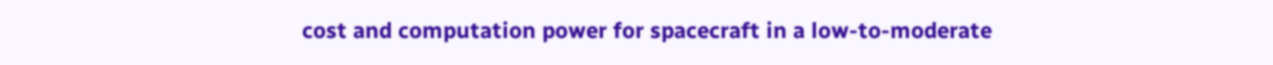cost and computation power for spacecraft in a low-to-moderate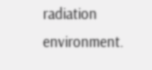radiation environment.